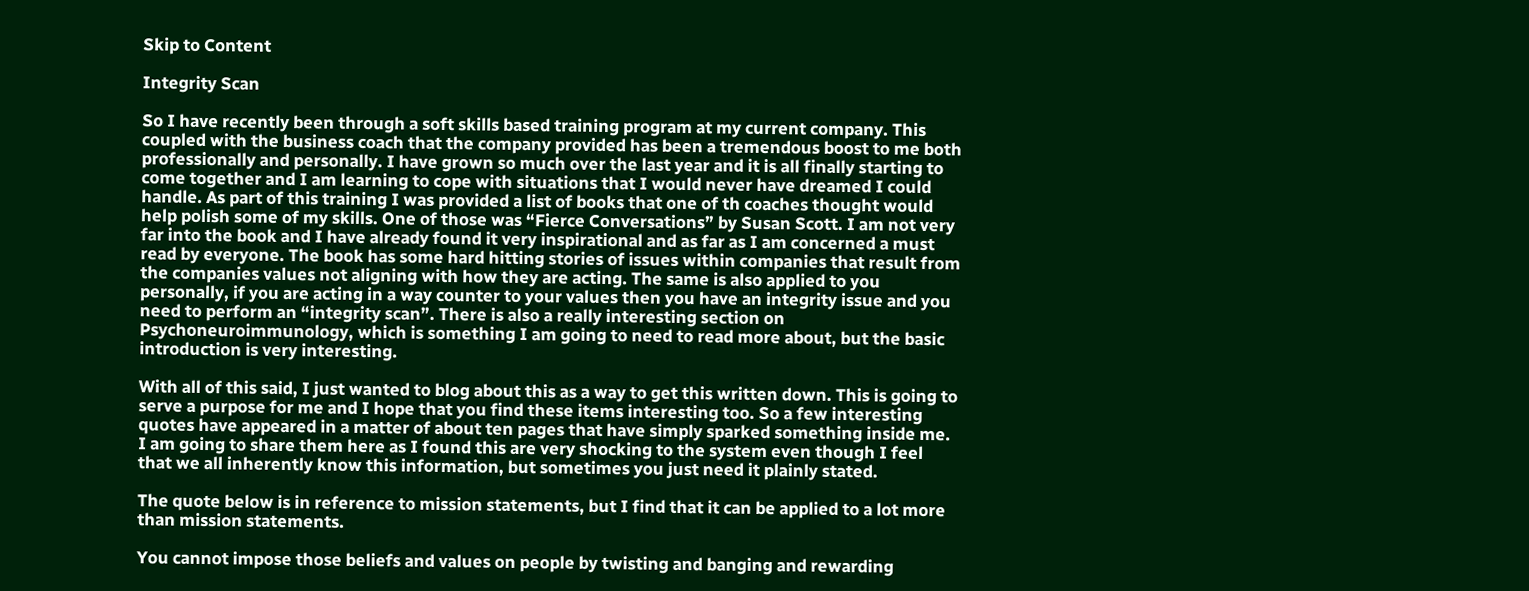Skip to Content

Integrity Scan

So I have recently been through a soft skills based training program at my current company. This coupled with the business coach that the company provided has been a tremendous boost to me both professionally and personally. I have grown so much over the last year and it is all finally starting to come together and I am learning to cope with situations that I would never have dreamed I could handle. As part of this training I was provided a list of books that one of th coaches thought would help polish some of my skills. One of those was “Fierce Conversations” by Susan Scott. I am not very far into the book and I have already found it very inspirational and as far as I am concerned a must read by everyone. The book has some hard hitting stories of issues within companies that result from the companies values not aligning with how they are acting. The same is also applied to you personally, if you are acting in a way counter to your values then you have an integrity issue and you need to perform an “integrity scan”. There is also a really interesting section on Psychoneuroimmunology, which is something I am going to need to read more about, but the basic introduction is very interesting.

With all of this said, I just wanted to blog about this as a way to get this written down. This is going to serve a purpose for me and I hope that you find these items interesting too. So a few interesting quotes have appeared in a matter of about ten pages that have simply sparked something inside me. I am going to share them here as I found this are very shocking to the system even though I feel that we all inherently know this information, but sometimes you just need it plainly stated.

The quote below is in reference to mission statements, but I find that it can be applied to a lot more than mission statements.

You cannot impose those beliefs and values on people by twisting and banging and rewarding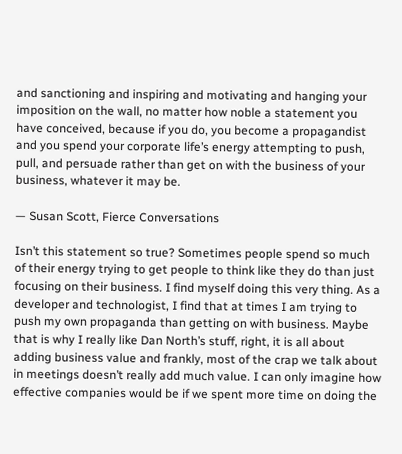and sanctioning and inspiring and motivating and hanging your imposition on the wall, no matter how noble a statement you have conceived, because if you do, you become a propagandist and you spend your corporate life’s energy attempting to push, pull, and persuade rather than get on with the business of your business, whatever it may be.

— Susan Scott, Fierce Conversations

Isn’t this statement so true? Sometimes people spend so much of their energy trying to get people to think like they do than just focusing on their business. I find myself doing this very thing. As a developer and technologist, I find that at times I am trying to push my own propaganda than getting on with business. Maybe that is why I really like Dan North’s stuff, right, it is all about adding business value and frankly, most of the crap we talk about in meetings doesn’t really add much value. I can only imagine how effective companies would be if we spent more time on doing the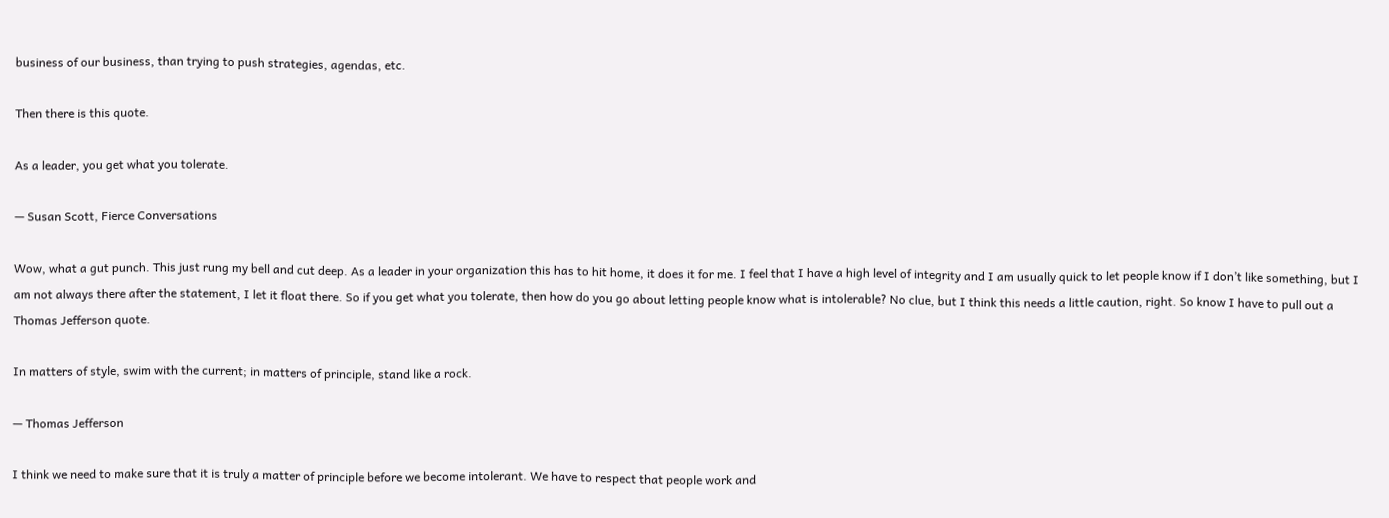business of our business, than trying to push strategies, agendas, etc.

Then there is this quote.

As a leader, you get what you tolerate.

— Susan Scott, Fierce Conversations

Wow, what a gut punch. This just rung my bell and cut deep. As a leader in your organization this has to hit home, it does it for me. I feel that I have a high level of integrity and I am usually quick to let people know if I don’t like something, but I am not always there after the statement, I let it float there. So if you get what you tolerate, then how do you go about letting people know what is intolerable? No clue, but I think this needs a little caution, right. So know I have to pull out a Thomas Jefferson quote.

In matters of style, swim with the current; in matters of principle, stand like a rock.

— Thomas Jefferson

I think we need to make sure that it is truly a matter of principle before we become intolerant. We have to respect that people work and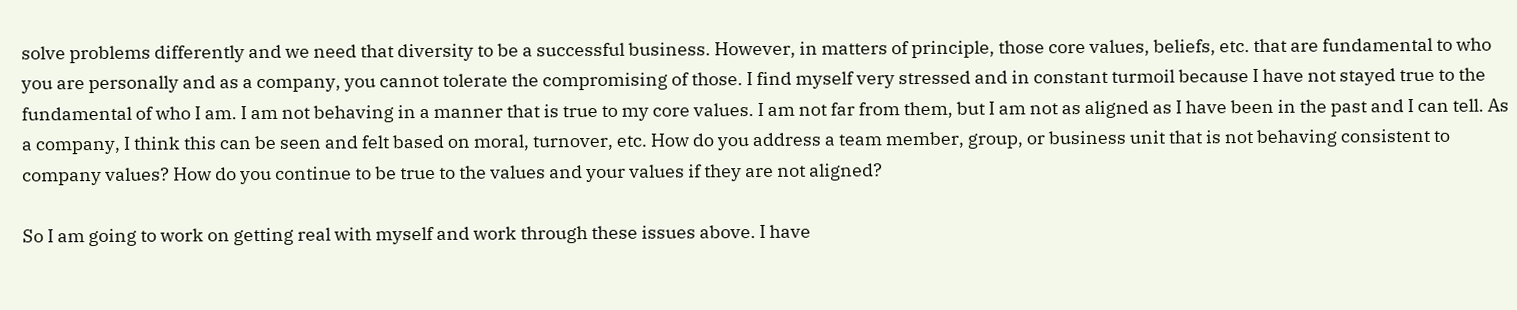solve problems differently and we need that diversity to be a successful business. However, in matters of principle, those core values, beliefs, etc. that are fundamental to who you are personally and as a company, you cannot tolerate the compromising of those. I find myself very stressed and in constant turmoil because I have not stayed true to the fundamental of who I am. I am not behaving in a manner that is true to my core values. I am not far from them, but I am not as aligned as I have been in the past and I can tell. As a company, I think this can be seen and felt based on moral, turnover, etc. How do you address a team member, group, or business unit that is not behaving consistent to company values? How do you continue to be true to the values and your values if they are not aligned?

So I am going to work on getting real with myself and work through these issues above. I have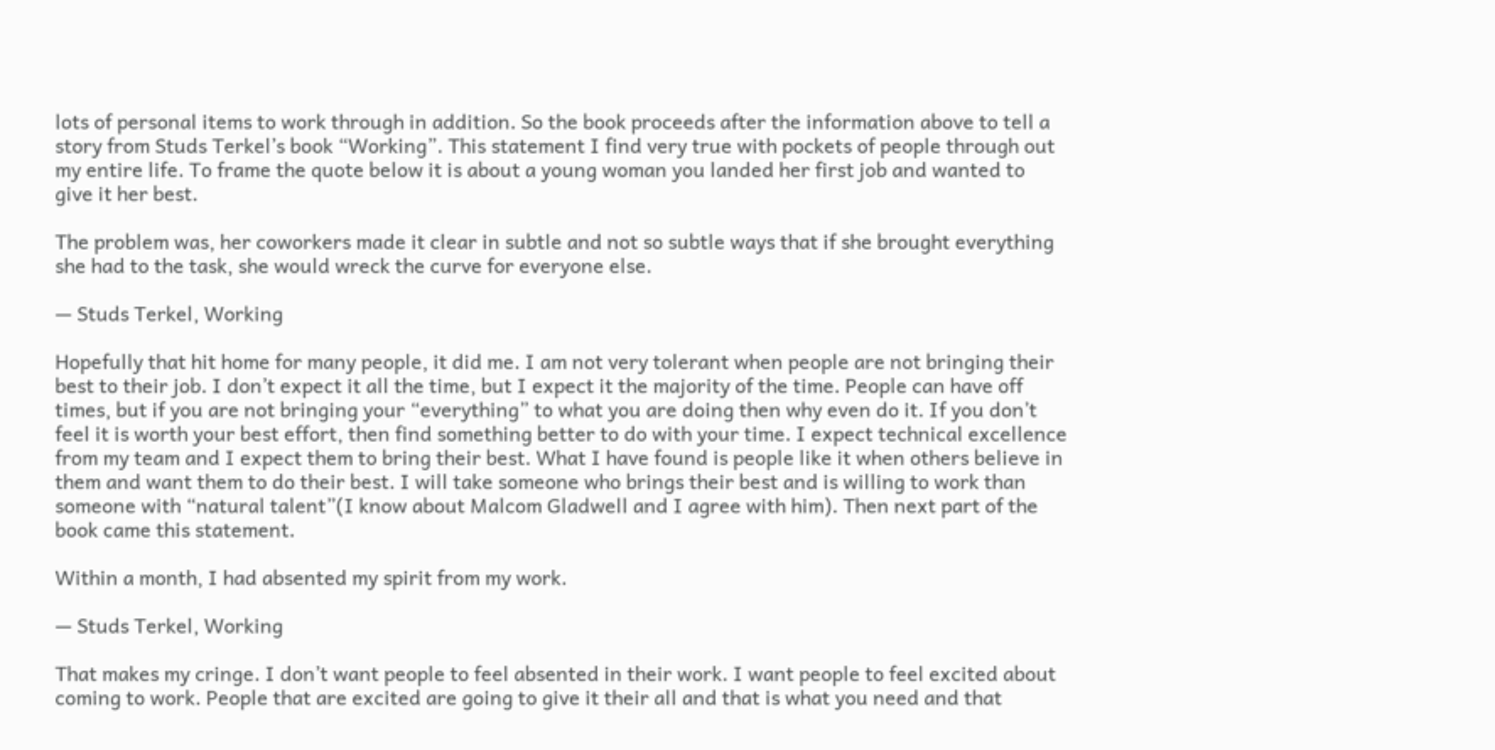lots of personal items to work through in addition. So the book proceeds after the information above to tell a story from Studs Terkel’s book “Working”. This statement I find very true with pockets of people through out my entire life. To frame the quote below it is about a young woman you landed her first job and wanted to give it her best.

The problem was, her coworkers made it clear in subtle and not so subtle ways that if she brought everything she had to the task, she would wreck the curve for everyone else.

— Studs Terkel, Working

Hopefully that hit home for many people, it did me. I am not very tolerant when people are not bringing their best to their job. I don’t expect it all the time, but I expect it the majority of the time. People can have off times, but if you are not bringing your “everything” to what you are doing then why even do it. If you don’t feel it is worth your best effort, then find something better to do with your time. I expect technical excellence from my team and I expect them to bring their best. What I have found is people like it when others believe in them and want them to do their best. I will take someone who brings their best and is willing to work than someone with “natural talent”(I know about Malcom Gladwell and I agree with him). Then next part of the book came this statement.

Within a month, I had absented my spirit from my work.

— Studs Terkel, Working

That makes my cringe. I don’t want people to feel absented in their work. I want people to feel excited about coming to work. People that are excited are going to give it their all and that is what you need and that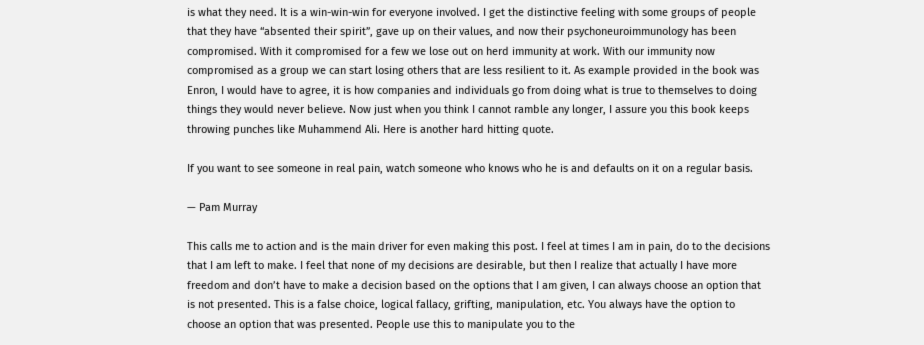is what they need. It is a win-win-win for everyone involved. I get the distinctive feeling with some groups of people that they have “absented their spirit”, gave up on their values, and now their psychoneuroimmunology has been compromised. With it compromised for a few we lose out on herd immunity at work. With our immunity now compromised as a group we can start losing others that are less resilient to it. As example provided in the book was Enron, I would have to agree, it is how companies and individuals go from doing what is true to themselves to doing things they would never believe. Now just when you think I cannot ramble any longer, I assure you this book keeps throwing punches like Muhammend Ali. Here is another hard hitting quote.

If you want to see someone in real pain, watch someone who knows who he is and defaults on it on a regular basis.

— Pam Murray

This calls me to action and is the main driver for even making this post. I feel at times I am in pain, do to the decisions that I am left to make. I feel that none of my decisions are desirable, but then I realize that actually I have more freedom and don’t have to make a decision based on the options that I am given, I can always choose an option that is not presented. This is a false choice, logical fallacy, grifting, manipulation, etc. You always have the option to choose an option that was presented. People use this to manipulate you to the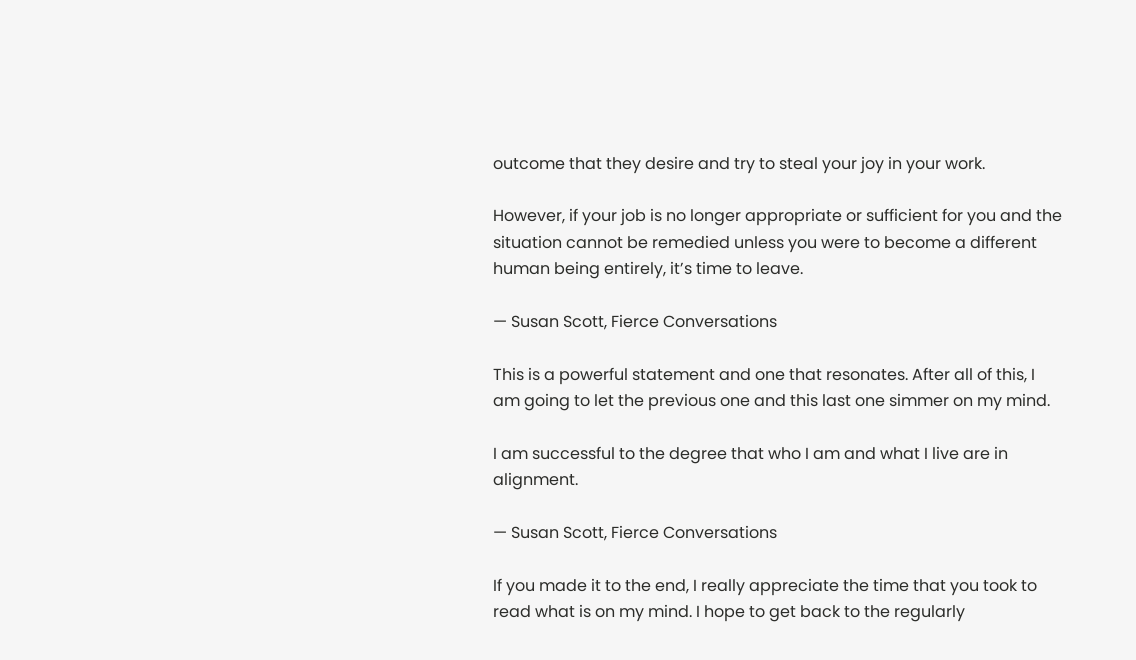outcome that they desire and try to steal your joy in your work.

However, if your job is no longer appropriate or sufficient for you and the situation cannot be remedied unless you were to become a different human being entirely, it’s time to leave.

— Susan Scott, Fierce Conversations

This is a powerful statement and one that resonates. After all of this, I am going to let the previous one and this last one simmer on my mind.

I am successful to the degree that who I am and what I live are in alignment.

— Susan Scott, Fierce Conversations

If you made it to the end, I really appreciate the time that you took to read what is on my mind. I hope to get back to the regularly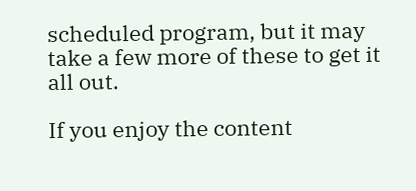scheduled program, but it may take a few more of these to get it all out.

If you enjoy the content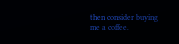then consider buying me a coffee.